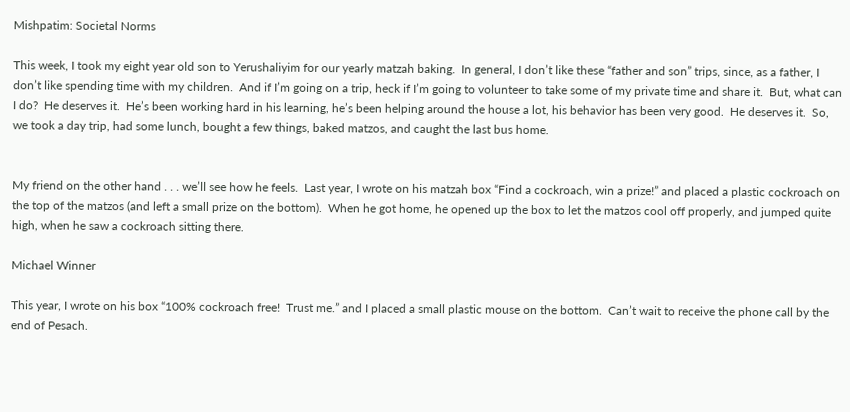Mishpatim: Societal Norms

This week, I took my eight year old son to Yerushaliyim for our yearly matzah baking.  In general, I don’t like these “father and son” trips, since, as a father, I don’t like spending time with my children.  And if I’m going on a trip, heck if I’m going to volunteer to take some of my private time and share it.  But, what can I do?  He deserves it.  He’s been working hard in his learning, he’s been helping around the house a lot, his behavior has been very good.  He deserves it.  So, we took a day trip, had some lunch, bought a few things, baked matzos, and caught the last bus home.


My friend on the other hand . . . we’ll see how he feels.  Last year, I wrote on his matzah box “Find a cockroach, win a prize!” and placed a plastic cockroach on the top of the matzos (and left a small prize on the bottom).  When he got home, he opened up the box to let the matzos cool off properly, and jumped quite high, when he saw a cockroach sitting there.

Michael Winner

This year, I wrote on his box “100% cockroach free!  Trust me.” and I placed a small plastic mouse on the bottom.  Can’t wait to receive the phone call by the end of Pesach.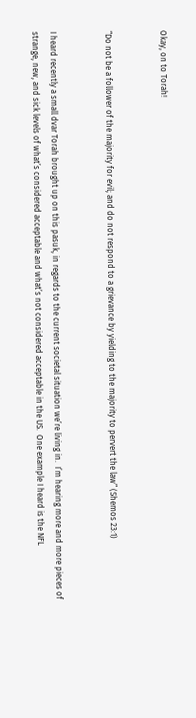Okay, on to Torah!


“Do not be a follower of the majority for evil; and do not respond to a grievance by yielding to the majority to pervert the law” (Shemos 23:1)


I heard recently a small dvar Torah brought up on this pasuk, in regards to the current societal situation we’re living in.  I’m hearing more and more pieces of strange, new, and sick levels of what’s considered acceptable and what’s not considered acceptable in the US.  One example I heard is the NFL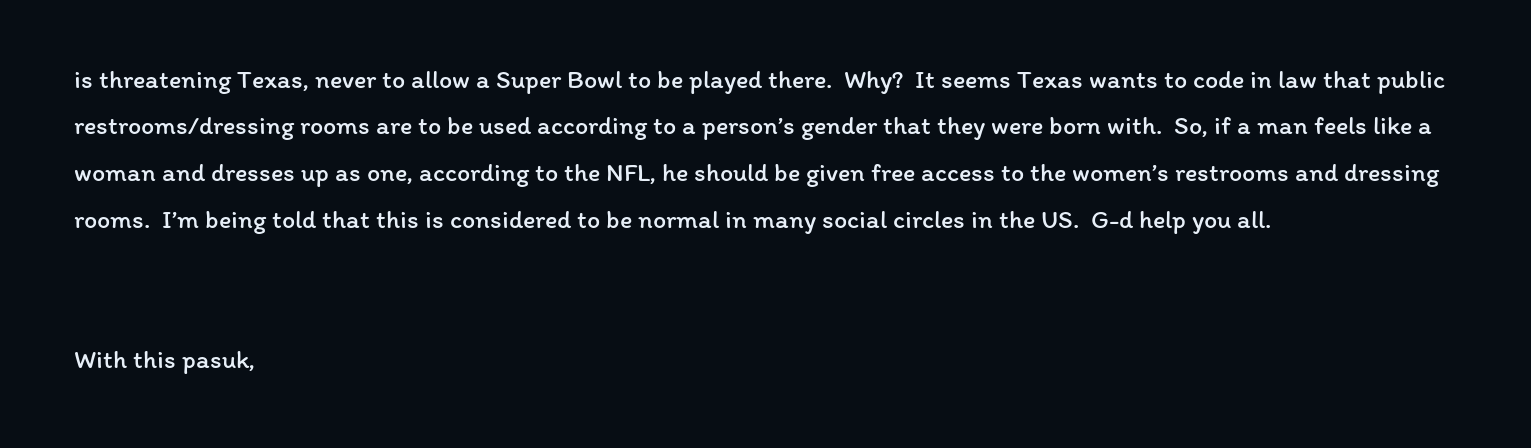is threatening Texas, never to allow a Super Bowl to be played there.  Why?  It seems Texas wants to code in law that public restrooms/dressing rooms are to be used according to a person’s gender that they were born with.  So, if a man feels like a woman and dresses up as one, according to the NFL, he should be given free access to the women’s restrooms and dressing rooms.  I’m being told that this is considered to be normal in many social circles in the US.  G-d help you all.


With this pasuk,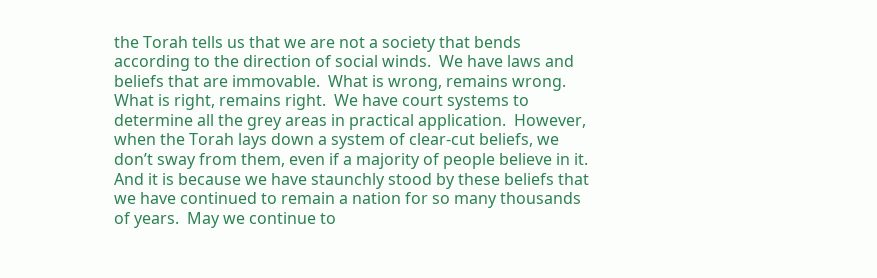the Torah tells us that we are not a society that bends according to the direction of social winds.  We have laws and beliefs that are immovable.  What is wrong, remains wrong.  What is right, remains right.  We have court systems to determine all the grey areas in practical application.  However, when the Torah lays down a system of clear-cut beliefs, we don’t sway from them, even if a majority of people believe in it. And it is because we have staunchly stood by these beliefs that we have continued to remain a nation for so many thousands of years.  May we continue to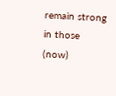remain strong in those (now)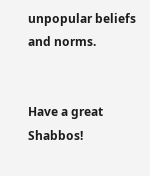unpopular beliefs and norms.


Have a great Shabbos!